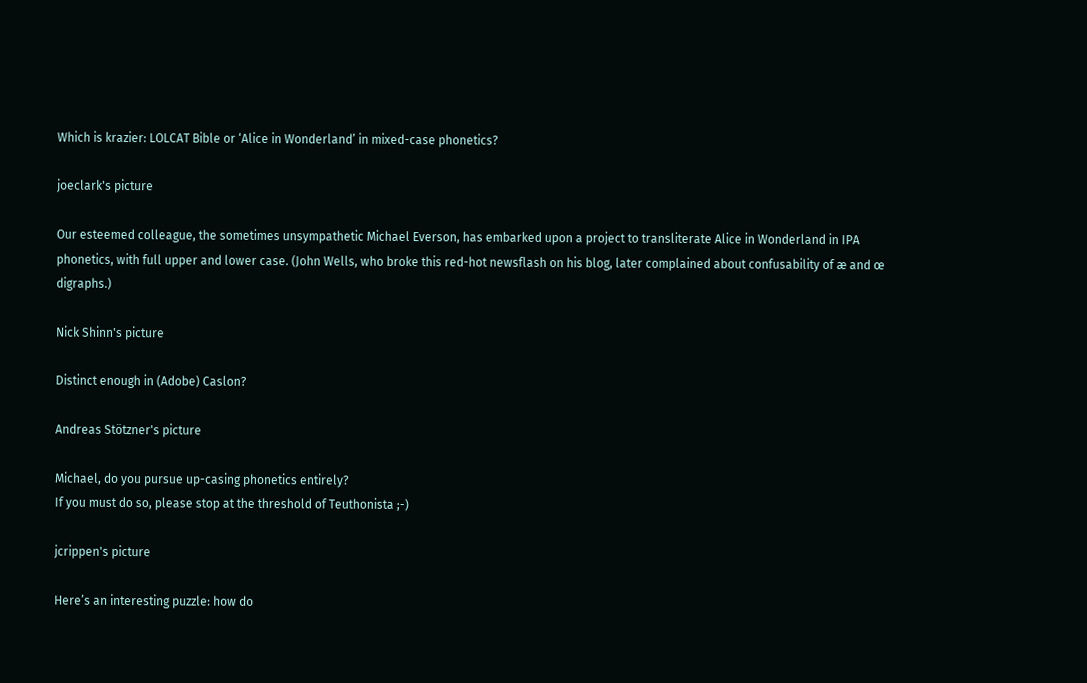Which is krazier: LOLCAT Bible or ‘Alice in Wonderland’ in mixed-case phonetics?

joeclark's picture

Our esteemed colleague, the sometimes unsympathetic Michael Everson, has embarked upon a project to transliterate Alice in Wonderland in IPA phonetics, with full upper and lower case. (John Wells, who broke this red-hot newsflash on his blog, later complained about confusability of æ and œ digraphs.)

Nick Shinn's picture

Distinct enough in (Adobe) Caslon?

Andreas Stötzner's picture

Michael, do you pursue up-casing phonetics entirely?
If you must do so, please stop at the threshold of Teuthonista ;-)

jcrippen's picture

Here’s an interesting puzzle: how do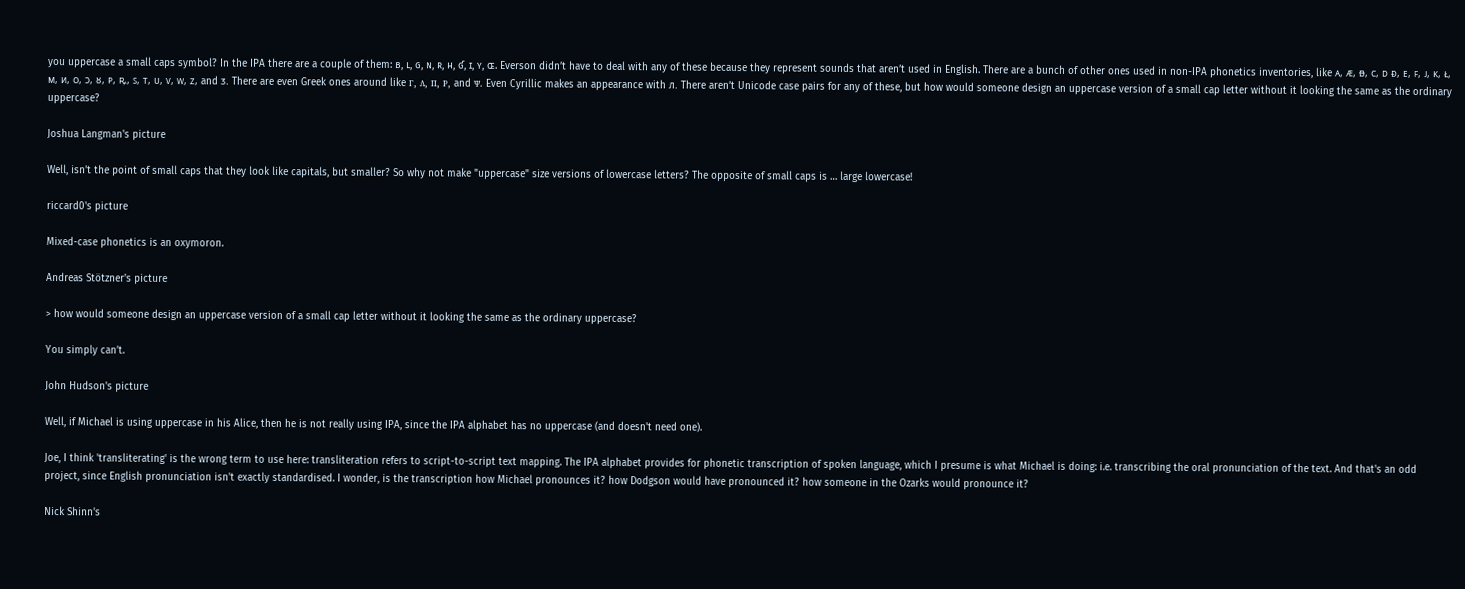you uppercase a small caps symbol? In the IPA there are a couple of them: ʙ, ʟ, ɢ, ɴ, ʀ, ʜ, ʛ, ɪ, ʏ, ɶ. Everson didn’t have to deal with any of these because they represent sounds that aren’t used in English. There are a bunch of other ones used in non-IPA phonetics inventories, like ᴀ, ᴁ, ᴃ, ᴄ, ᴅ ᴆ, ᴇ, ꜰ, ᴊ, ᴋ, ᴌ, ᴍ, ᴎ, ᴏ, ᴐ, ᴕ, ᴘ, ꝶ, ꜱ, ᴛ, ᴜ, ᴠ, ᴡ, ᴢ, and ᴣ. There are even Greek ones around like ᴦ, ᴧ, ᴨ, ᴩ, and ᴪ. Even Cyrillic makes an appearance with ᴫ. There aren’t Unicode case pairs for any of these, but how would someone design an uppercase version of a small cap letter without it looking the same as the ordinary uppercase?

Joshua Langman's picture

Well, isn't the point of small caps that they look like capitals, but smaller? So why not make "uppercase" size versions of lowercase letters? The opposite of small caps is … large lowercase!

riccard0's picture

Mixed-case phonetics is an oxymoron.

Andreas Stötzner's picture

> how would someone design an uppercase version of a small cap letter without it looking the same as the ordinary uppercase?

You simply can’t.

John Hudson's picture

Well, if Michael is using uppercase in his Alice, then he is not really using IPA, since the IPA alphabet has no uppercase (and doesn't need one).

Joe, I think 'transliterating' is the wrong term to use here: transliteration refers to script-to-script text mapping. The IPA alphabet provides for phonetic transcription of spoken language, which I presume is what Michael is doing: i.e. transcribing the oral pronunciation of the text. And that's an odd project, since English pronunciation isn't exactly standardised. I wonder, is the transcription how Michael pronounces it? how Dodgson would have pronounced it? how someone in the Ozarks would pronounce it?

Nick Shinn's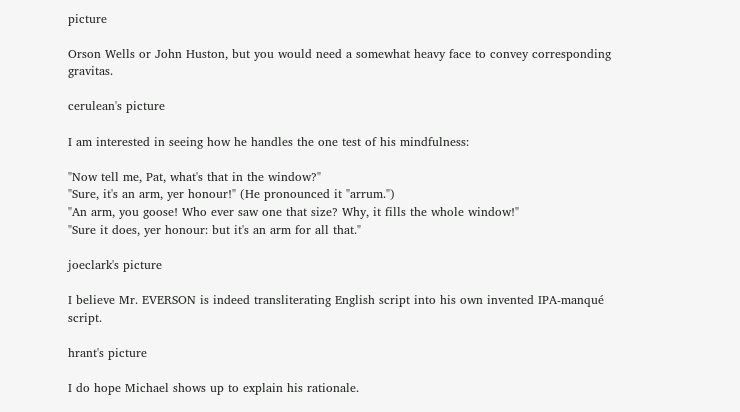picture

Orson Wells or John Huston, but you would need a somewhat heavy face to convey corresponding gravitas.

cerulean's picture

I am interested in seeing how he handles the one test of his mindfulness:

"Now tell me, Pat, what's that in the window?"
"Sure, it's an arm, yer honour!" (He pronounced it "arrum.")
"An arm, you goose! Who ever saw one that size? Why, it fills the whole window!"
"Sure it does, yer honour: but it's an arm for all that."

joeclark's picture

I believe Mr. EVERSON is indeed transliterating English script into his own invented IPA-manqué script.

hrant's picture

I do hope Michael shows up to explain his rationale.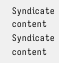Syndicate content Syndicate content